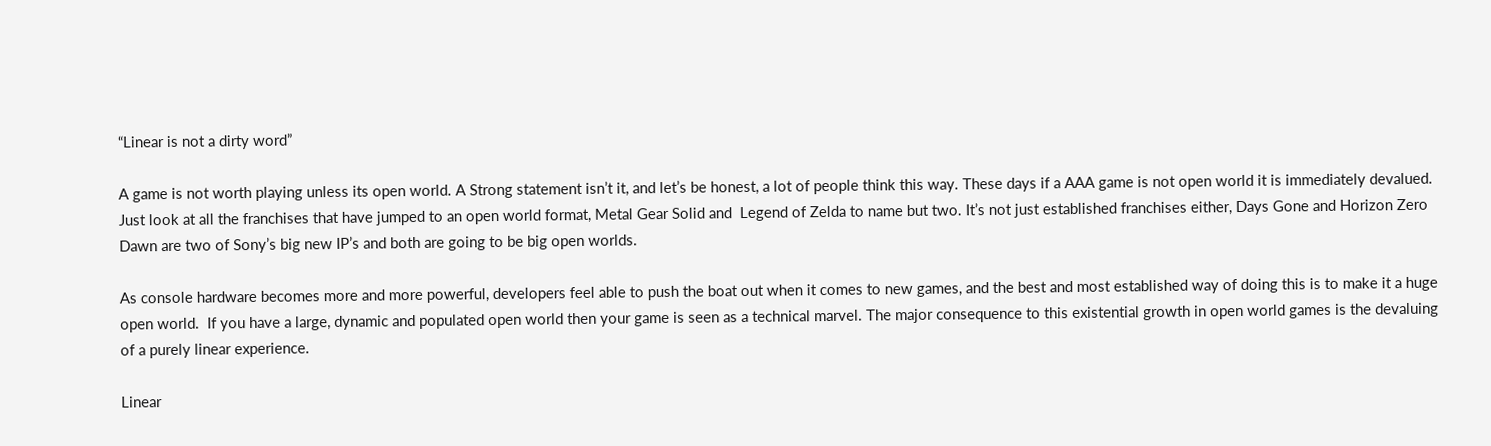“Linear is not a dirty word”

A game is not worth playing unless its open world. A Strong statement isn’t it, and let’s be honest, a lot of people think this way. These days if a AAA game is not open world it is immediately devalued. Just look at all the franchises that have jumped to an open world format, Metal Gear Solid and  Legend of Zelda to name but two. It’s not just established franchises either, Days Gone and Horizon Zero Dawn are two of Sony’s big new IP’s and both are going to be big open worlds.

As console hardware becomes more and more powerful, developers feel able to push the boat out when it comes to new games, and the best and most established way of doing this is to make it a huge open world.  If you have a large, dynamic and populated open world then your game is seen as a technical marvel. The major consequence to this existential growth in open world games is the devaluing of a purely linear experience.

Linear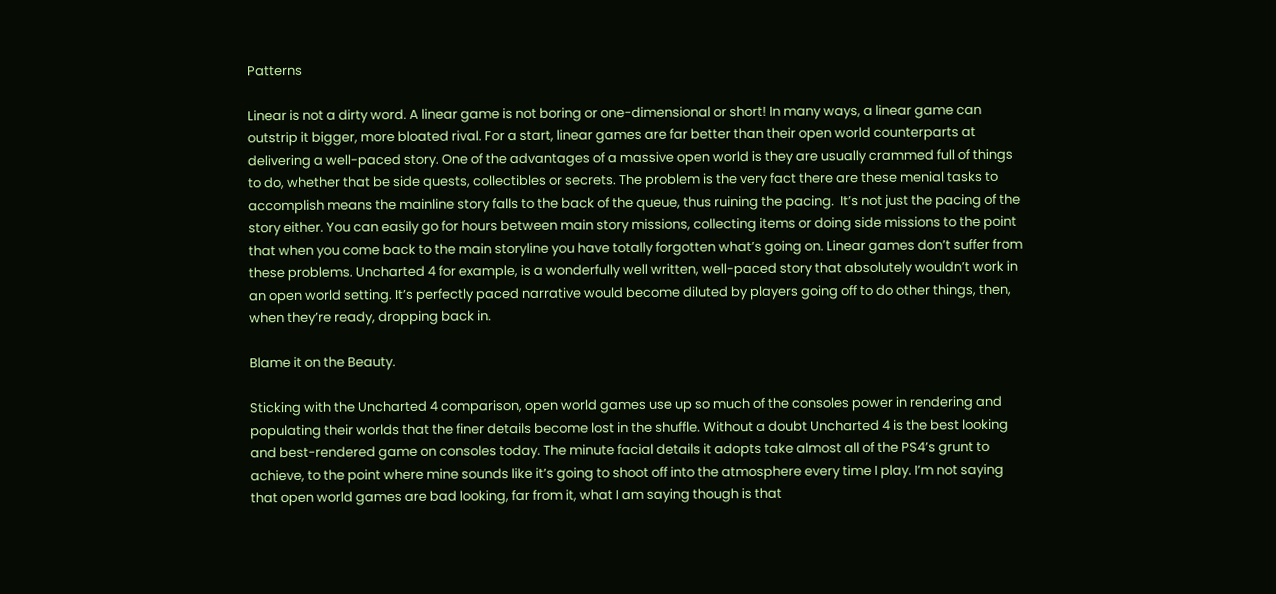Patterns

Linear is not a dirty word. A linear game is not boring or one-dimensional or short! In many ways, a linear game can outstrip it bigger, more bloated rival. For a start, linear games are far better than their open world counterparts at delivering a well-paced story. One of the advantages of a massive open world is they are usually crammed full of things to do, whether that be side quests, collectibles or secrets. The problem is the very fact there are these menial tasks to accomplish means the mainline story falls to the back of the queue, thus ruining the pacing.  It’s not just the pacing of the story either. You can easily go for hours between main story missions, collecting items or doing side missions to the point that when you come back to the main storyline you have totally forgotten what’s going on. Linear games don’t suffer from these problems. Uncharted 4 for example, is a wonderfully well written, well-paced story that absolutely wouldn’t work in an open world setting. It’s perfectly paced narrative would become diluted by players going off to do other things, then, when they’re ready, dropping back in.

Blame it on the Beauty.

Sticking with the Uncharted 4 comparison, open world games use up so much of the consoles power in rendering and populating their worlds that the finer details become lost in the shuffle. Without a doubt Uncharted 4 is the best looking and best-rendered game on consoles today. The minute facial details it adopts take almost all of the PS4’s grunt to achieve, to the point where mine sounds like it’s going to shoot off into the atmosphere every time I play. I’m not saying that open world games are bad looking, far from it, what I am saying though is that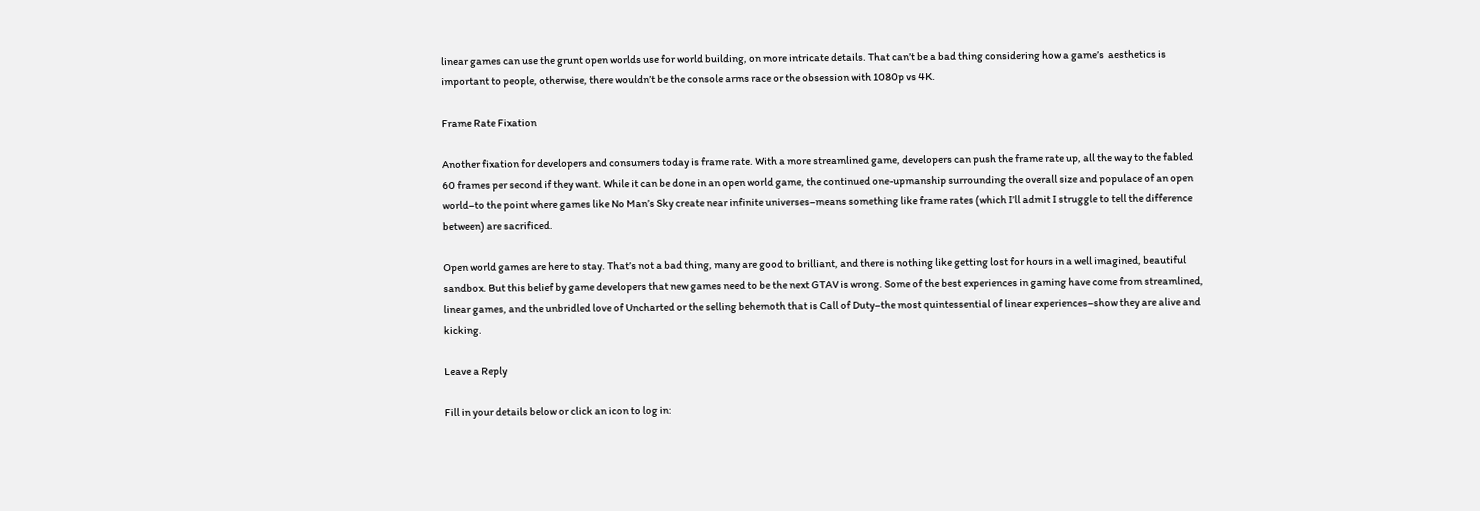linear games can use the grunt open worlds use for world building, on more intricate details. That can’t be a bad thing considering how a game’s  aesthetics is important to people, otherwise, there wouldn’t be the console arms race or the obsession with 1080p vs 4K.

Frame Rate Fixation

Another fixation for developers and consumers today is frame rate. With a more streamlined game, developers can push the frame rate up, all the way to the fabled 60 frames per second if they want. While it can be done in an open world game, the continued one-upmanship surrounding the overall size and populace of an open world–to the point where games like No Man’s Sky create near infinite universes–means something like frame rates (which I’ll admit I struggle to tell the difference between) are sacrificed.

Open world games are here to stay. That’s not a bad thing, many are good to brilliant, and there is nothing like getting lost for hours in a well imagined, beautiful sandbox. But this belief by game developers that new games need to be the next GTAV is wrong. Some of the best experiences in gaming have come from streamlined, linear games, and the unbridled love of Uncharted or the selling behemoth that is Call of Duty–the most quintessential of linear experiences–show they are alive and kicking.

Leave a Reply

Fill in your details below or click an icon to log in: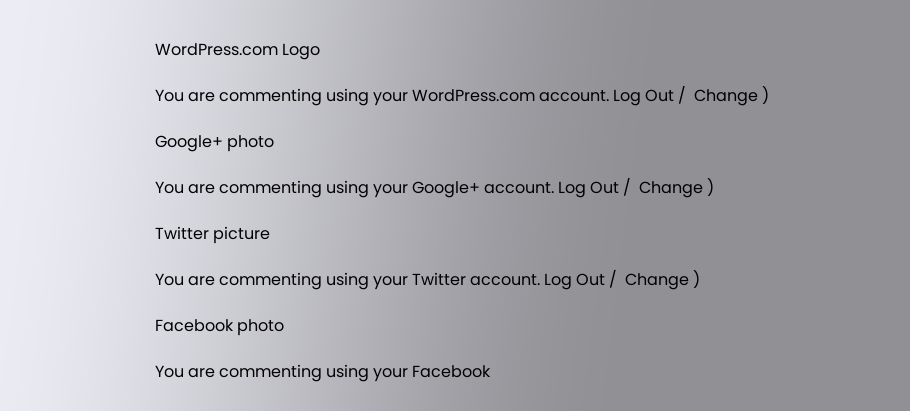WordPress.com Logo

You are commenting using your WordPress.com account. Log Out /  Change )

Google+ photo

You are commenting using your Google+ account. Log Out /  Change )

Twitter picture

You are commenting using your Twitter account. Log Out /  Change )

Facebook photo

You are commenting using your Facebook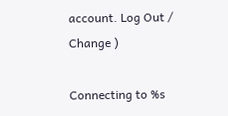account. Log Out /  Change )

Connecting to %s